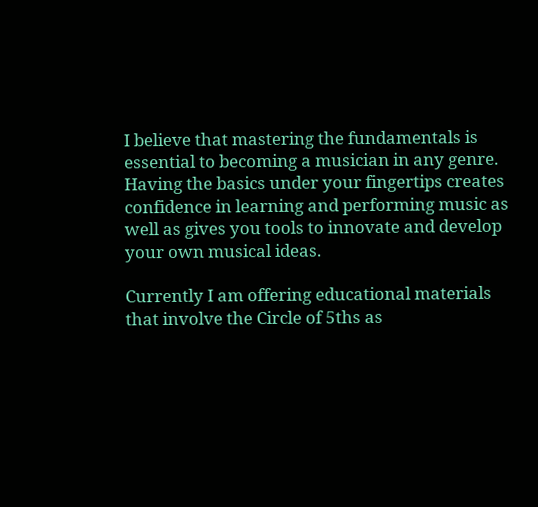I believe that mastering the fundamentals is essential to becoming a musician in any genre. Having the basics under your fingertips creates confidence in learning and performing music as well as gives you tools to innovate and develop your own musical ideas.

Currently I am offering educational materials that involve the Circle of 5ths as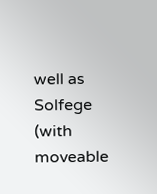well as Solfege (with moveable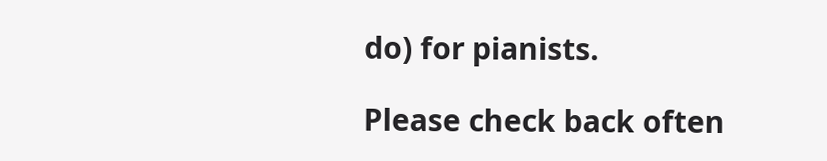do) for pianists.

Please check back often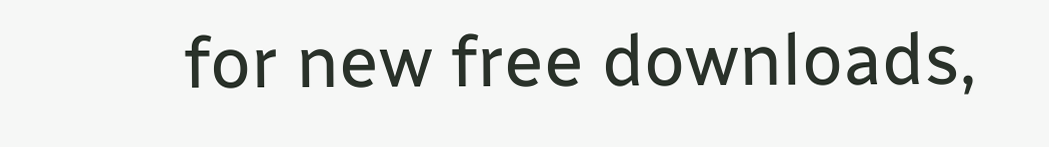for new free downloads,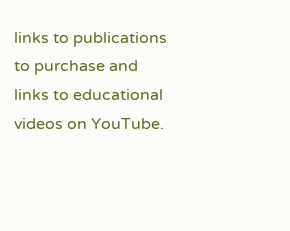links to publications to purchase and links to educational videos on YouTube.